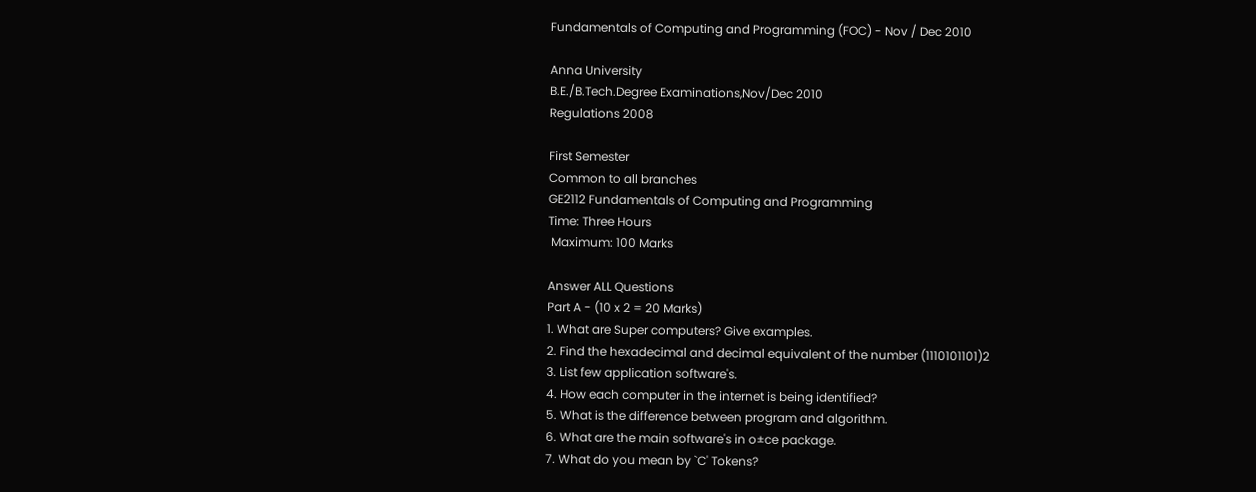Fundamentals of Computing and Programming (FOC) - Nov / Dec 2010

Anna University
B.E./B.Tech.Degree Examinations,Nov/Dec 2010
Regulations 2008

First Semester
Common to all branches
GE2112 Fundamentals of Computing and Programming
Time: Three Hours
 Maximum: 100 Marks

Answer ALL Questions
Part A - (10 x 2 = 20 Marks)
1. What are Super computers? Give examples.
2. Find the hexadecimal and decimal equivalent of the number (1110101101)2
3. List few application software's.
4. How each computer in the internet is being identified?
5. What is the difference between program and algorithm.
6. What are the main software's in o±ce package.
7. What do you mean by `C' Tokens?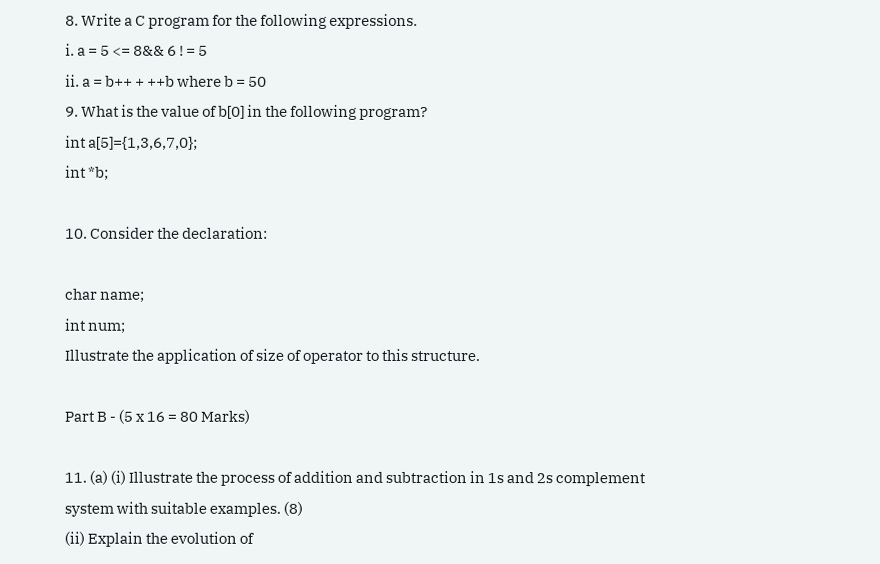8. Write a C program for the following expressions.
i. a = 5 <= 8&& 6 ! = 5
ii. a = b++ + ++b where b = 50
9. What is the value of b[0] in the following program?
int a[5]={1,3,6,7,0};
int *b;

10. Consider the declaration:

char name;
int num;
Illustrate the application of size of operator to this structure.

Part B - (5 x 16 = 80 Marks)

11. (a) (i) Illustrate the process of addition and subtraction in 1s and 2s complement
system with suitable examples. (8)
(ii) Explain the evolution of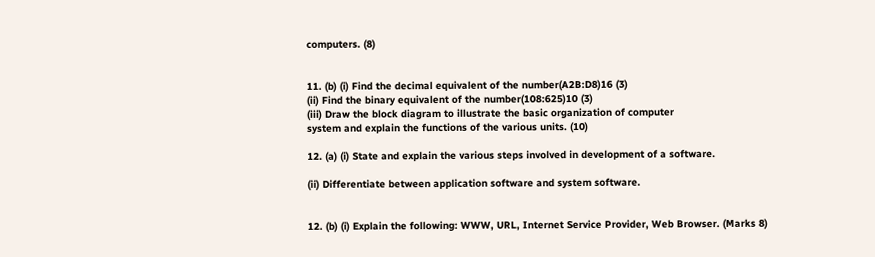computers. (8)


11. (b) (i) Find the decimal equivalent of the number(A2B:D8)16 (3)
(ii) Find the binary equivalent of the number(108:625)10 (3)
(iii) Draw the block diagram to illustrate the basic organization of computer
system and explain the functions of the various units. (10)

12. (a) (i) State and explain the various steps involved in development of a software.

(ii) Differentiate between application software and system software.


12. (b) (i) Explain the following: WWW, URL, Internet Service Provider, Web Browser. (Marks 8)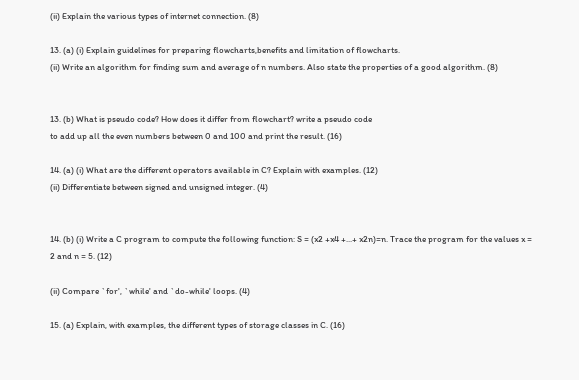(ii) Explain the various types of internet connection. (8)

13. (a) (i) Explain guidelines for preparing flowcharts,benefits and limitation of flowcharts.
(ii) Write an algorithm for finding sum and average of n numbers. Also state the properties of a good algorithm. (8)


13. (b) What is pseudo code? How does it differ from flowchart? write a pseudo code
to add up all the even numbers between 0 and 100 and print the result. (16)

14. (a) (i) What are the different operators available in C? Explain with examples. (12)
(ii) Differentiate between signed and unsigned integer. (4)


14. (b) (i) Write a C program to compute the following function: S = (x2 +x4 +...+ x2n)=n. Trace the program for the values x = 2 and n = 5. (12)

(ii) Compare `for', `while' and `do-while' loops. (4)

15. (a) Explain, with examples, the different types of storage classes in C. (16)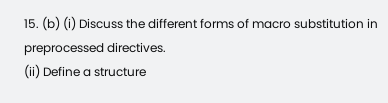15. (b) (i) Discuss the different forms of macro substitution in preprocessed directives.
(ii) Define a structure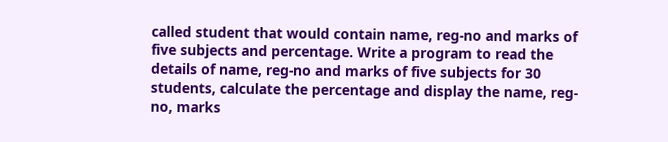called student that would contain name, reg-no and marks of five subjects and percentage. Write a program to read the details of name, reg-no and marks of five subjects for 30 students, calculate the percentage and display the name, reg-no, marks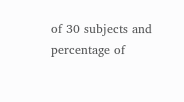of 30 subjects and percentage of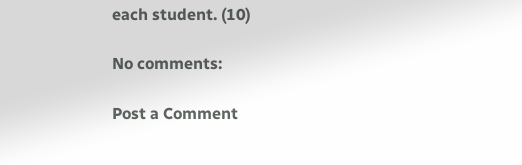each student. (10)

No comments:

Post a Comment